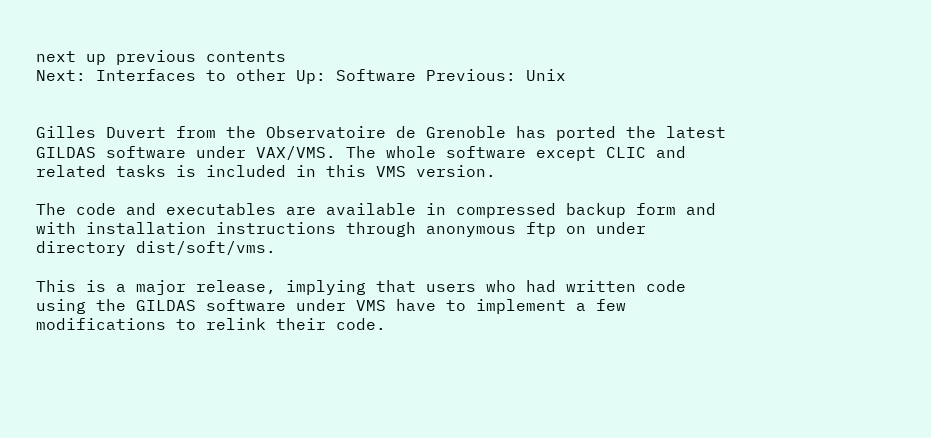next up previous contents
Next: Interfaces to other Up: Software Previous: Unix


Gilles Duvert from the Observatoire de Grenoble has ported the latest GILDAS software under VAX/VMS. The whole software except CLIC and related tasks is included in this VMS version.

The code and executables are available in compressed backup form and with installation instructions through anonymous ftp on under directory dist/soft/vms.

This is a major release, implying that users who had written code using the GILDAS software under VMS have to implement a few modifications to relink their code.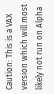Caution: This is a VAX version which will most likely not run on Alpha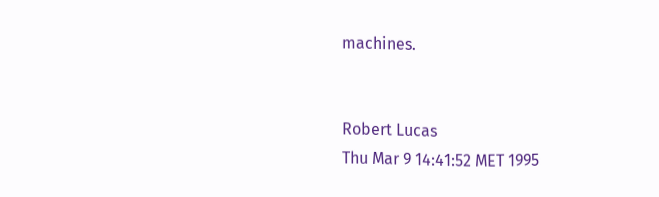machines.


Robert Lucas
Thu Mar 9 14:41:52 MET 1995